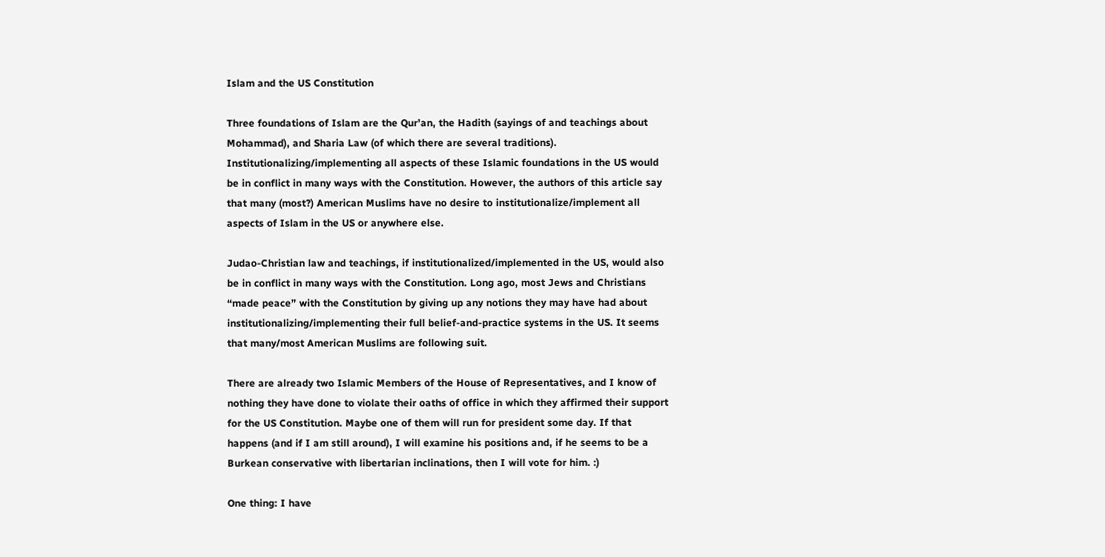Islam and the US Constitution

Three foundations of Islam are the Qur’an, the Hadith (sayings of and teachings about Mohammad), and Sharia Law (of which there are several traditions). Institutionalizing/implementing all aspects of these Islamic foundations in the US would be in conflict in many ways with the Constitution. However, the authors of this article say that many (most?) American Muslims have no desire to institutionalize/implement all aspects of Islam in the US or anywhere else.

Judao-Christian law and teachings, if institutionalized/implemented in the US, would also be in conflict in many ways with the Constitution. Long ago, most Jews and Christians “made peace” with the Constitution by giving up any notions they may have had about institutionalizing/implementing their full belief-and-practice systems in the US. It seems that many/most American Muslims are following suit.

There are already two Islamic Members of the House of Representatives, and I know of nothing they have done to violate their oaths of office in which they affirmed their support for the US Constitution. Maybe one of them will run for president some day. If that happens (and if I am still around), I will examine his positions and, if he seems to be a Burkean conservative with libertarian inclinations, then I will vote for him. :)

One thing: I have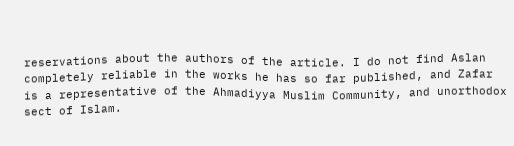reservations about the authors of the article. I do not find Aslan completely reliable in the works he has so far published, and Zafar is a representative of the Ahmadiyya Muslim Community, and unorthodox sect of Islam.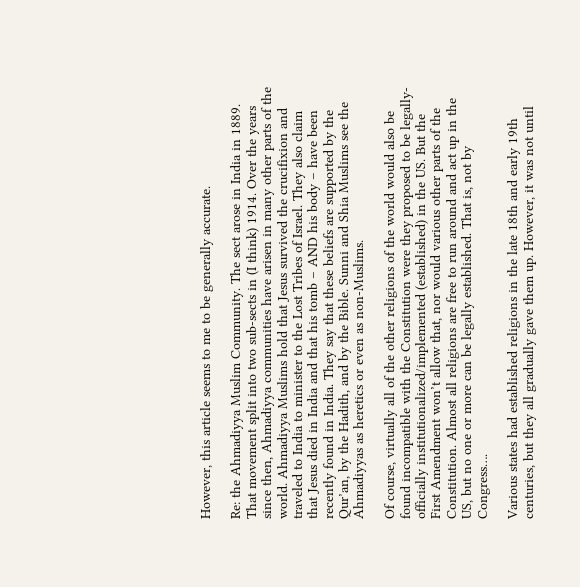However, this article seems to me to be generally accurate.

Re: the Ahmadiyya Muslim Community. The sect arose in India in 1889. That movement split into two sub-sects in (I think) 1914. Over the years since then, Ahmadiyya communities have arisen in many other parts of the world. Ahmadiyya Muslims hold that Jesus survived the crucifixion and traveled to India to minister to the Lost Tribes of Israel. They also claim that Jesus died in India and that his tomb – AND his body – have been recently found in India. They say that these beliefs are supported by the Qur’an, by the Hadith, and by the Bible. Sunni and Shia Muslims see the Ahmadiyyas as heretics or even as non-Muslims.

Of course, virtually all of the other religions of the world would also be found incompatible with the Constitution were they proposed to be legally-officially institutionalized/implemented (established) in the US. But the First Amendment won’t allow that, nor would various other parts of the Constitution. Almost all religions are free to run around and act up in the US, but no one or more can be legally established. That is, not by Congress….

Various states had established religions in the late 18th and early 19th centuries, but they all gradually gave them up. However, it was not until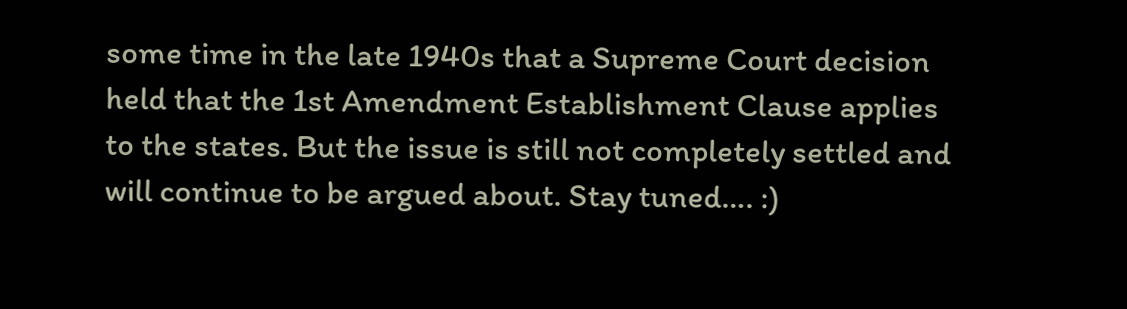some time in the late 1940s that a Supreme Court decision held that the 1st Amendment Establishment Clause applies to the states. But the issue is still not completely settled and will continue to be argued about. Stay tuned…. :)